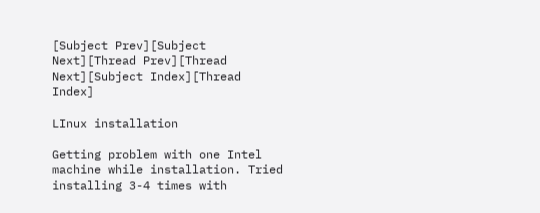[Subject Prev][Subject Next][Thread Prev][Thread Next][Subject Index][Thread Index]

LInux installation

Getting problem with one Intel machine while installation. Tried installing 3-4 times with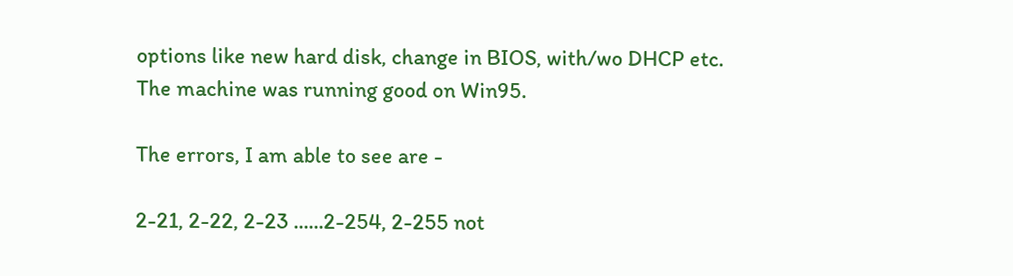options like new hard disk, change in BIOS, with/wo DHCP etc.
The machine was running good on Win95.

The errors, I am able to see are -

2-21, 2-22, 2-23 ......2-254, 2-255 not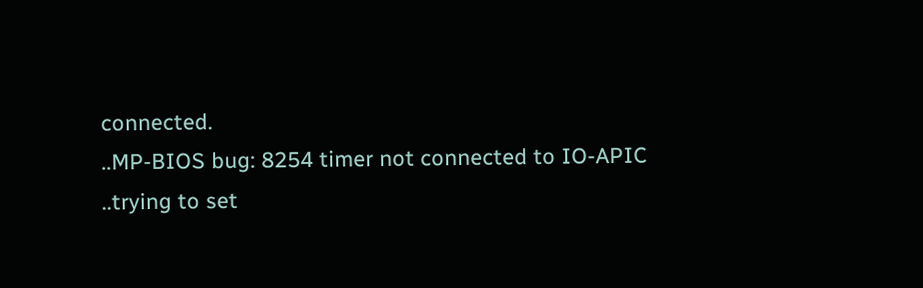connected.
..MP-BIOS bug: 8254 timer not connected to IO-APIC
..trying to set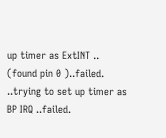up timer as ExtINT .. (found pin 0 )..failed.
..trying to set up timer as BP IRQ ..failed.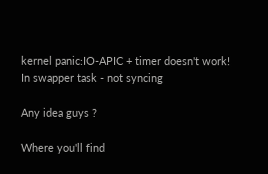kernel panic:IO-APIC + timer doesn't work!
In swapper task - not syncing

Any idea guys ?

Where you'll find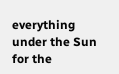everything under the Sun for the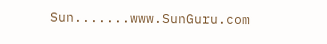Sun.......www.SunGuru.com